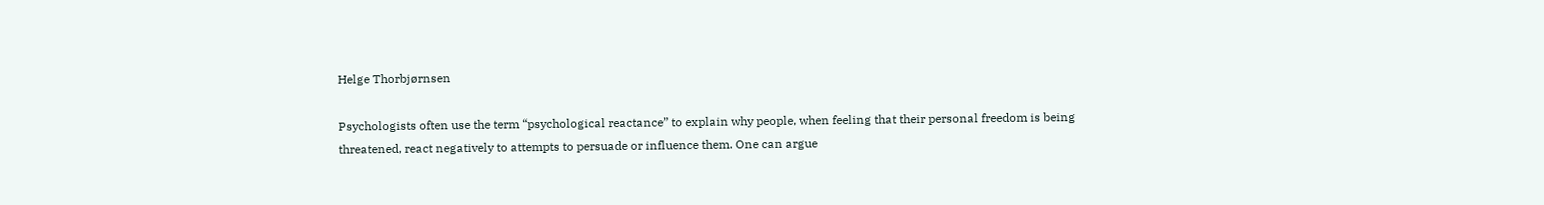Helge Thorbjørnsen

Psychologists often use the term “psychological reactance” to explain why people, when feeling that their personal freedom is being threatened, react negatively to attempts to persuade or influence them. One can argue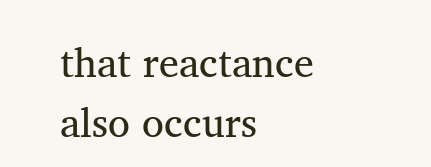that reactance also occurs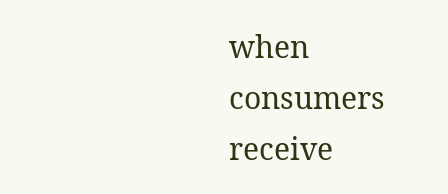when consumers receive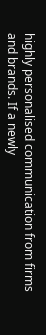highly personalised communication from firms and brands. If a newly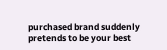purchased brand suddenly pretends to be your best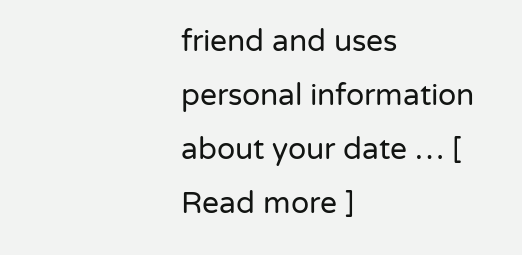friend and uses personal information about your date … [ Read more ]